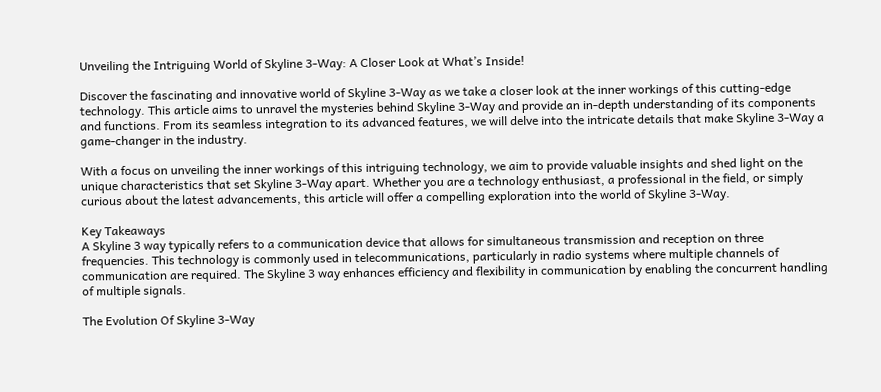Unveiling the Intriguing World of Skyline 3-Way: A Closer Look at What’s Inside!

Discover the fascinating and innovative world of Skyline 3-Way as we take a closer look at the inner workings of this cutting-edge technology. This article aims to unravel the mysteries behind Skyline 3-Way and provide an in-depth understanding of its components and functions. From its seamless integration to its advanced features, we will delve into the intricate details that make Skyline 3-Way a game-changer in the industry.

With a focus on unveiling the inner workings of this intriguing technology, we aim to provide valuable insights and shed light on the unique characteristics that set Skyline 3-Way apart. Whether you are a technology enthusiast, a professional in the field, or simply curious about the latest advancements, this article will offer a compelling exploration into the world of Skyline 3-Way.

Key Takeaways
A Skyline 3 way typically refers to a communication device that allows for simultaneous transmission and reception on three frequencies. This technology is commonly used in telecommunications, particularly in radio systems where multiple channels of communication are required. The Skyline 3 way enhances efficiency and flexibility in communication by enabling the concurrent handling of multiple signals.

The Evolution Of Skyline 3-Way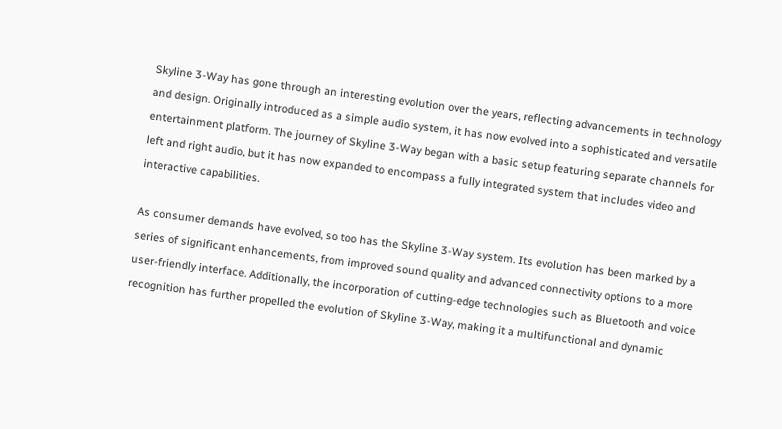Skyline 3-Way has gone through an interesting evolution over the years, reflecting advancements in technology and design. Originally introduced as a simple audio system, it has now evolved into a sophisticated and versatile entertainment platform. The journey of Skyline 3-Way began with a basic setup featuring separate channels for left and right audio, but it has now expanded to encompass a fully integrated system that includes video and interactive capabilities.

As consumer demands have evolved, so too has the Skyline 3-Way system. Its evolution has been marked by a series of significant enhancements, from improved sound quality and advanced connectivity options to a more user-friendly interface. Additionally, the incorporation of cutting-edge technologies such as Bluetooth and voice recognition has further propelled the evolution of Skyline 3-Way, making it a multifunctional and dynamic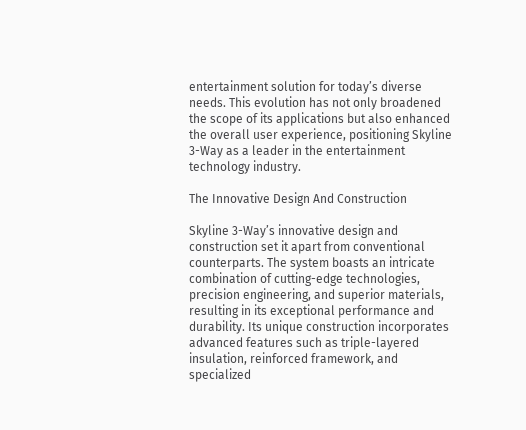entertainment solution for today’s diverse needs. This evolution has not only broadened the scope of its applications but also enhanced the overall user experience, positioning Skyline 3-Way as a leader in the entertainment technology industry.

The Innovative Design And Construction

Skyline 3-Way’s innovative design and construction set it apart from conventional counterparts. The system boasts an intricate combination of cutting-edge technologies, precision engineering, and superior materials, resulting in its exceptional performance and durability. Its unique construction incorporates advanced features such as triple-layered insulation, reinforced framework, and specialized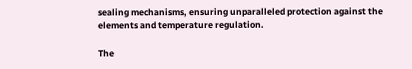sealing mechanisms, ensuring unparalleled protection against the elements and temperature regulation.

The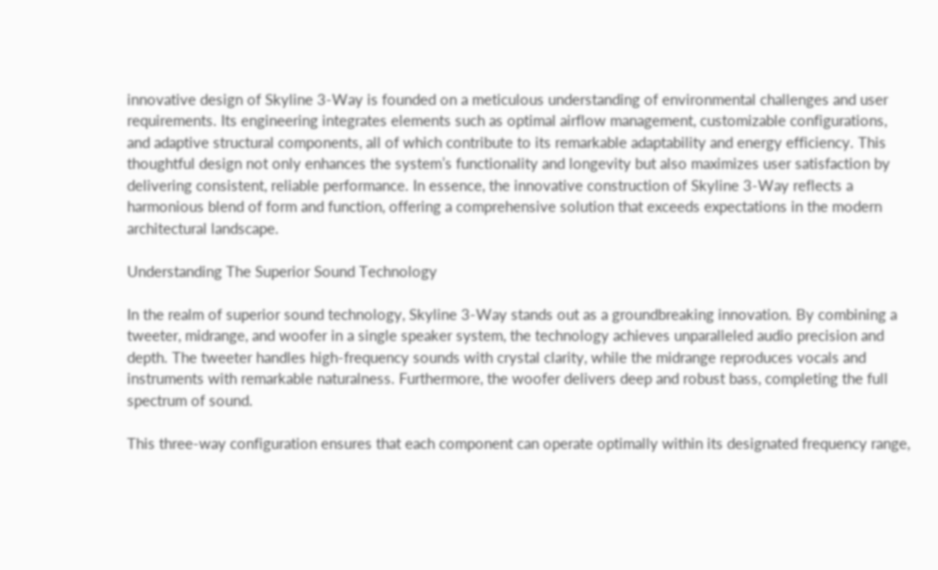innovative design of Skyline 3-Way is founded on a meticulous understanding of environmental challenges and user requirements. Its engineering integrates elements such as optimal airflow management, customizable configurations, and adaptive structural components, all of which contribute to its remarkable adaptability and energy efficiency. This thoughtful design not only enhances the system’s functionality and longevity but also maximizes user satisfaction by delivering consistent, reliable performance. In essence, the innovative construction of Skyline 3-Way reflects a harmonious blend of form and function, offering a comprehensive solution that exceeds expectations in the modern architectural landscape.

Understanding The Superior Sound Technology

In the realm of superior sound technology, Skyline 3-Way stands out as a groundbreaking innovation. By combining a tweeter, midrange, and woofer in a single speaker system, the technology achieves unparalleled audio precision and depth. The tweeter handles high-frequency sounds with crystal clarity, while the midrange reproduces vocals and instruments with remarkable naturalness. Furthermore, the woofer delivers deep and robust bass, completing the full spectrum of sound.

This three-way configuration ensures that each component can operate optimally within its designated frequency range,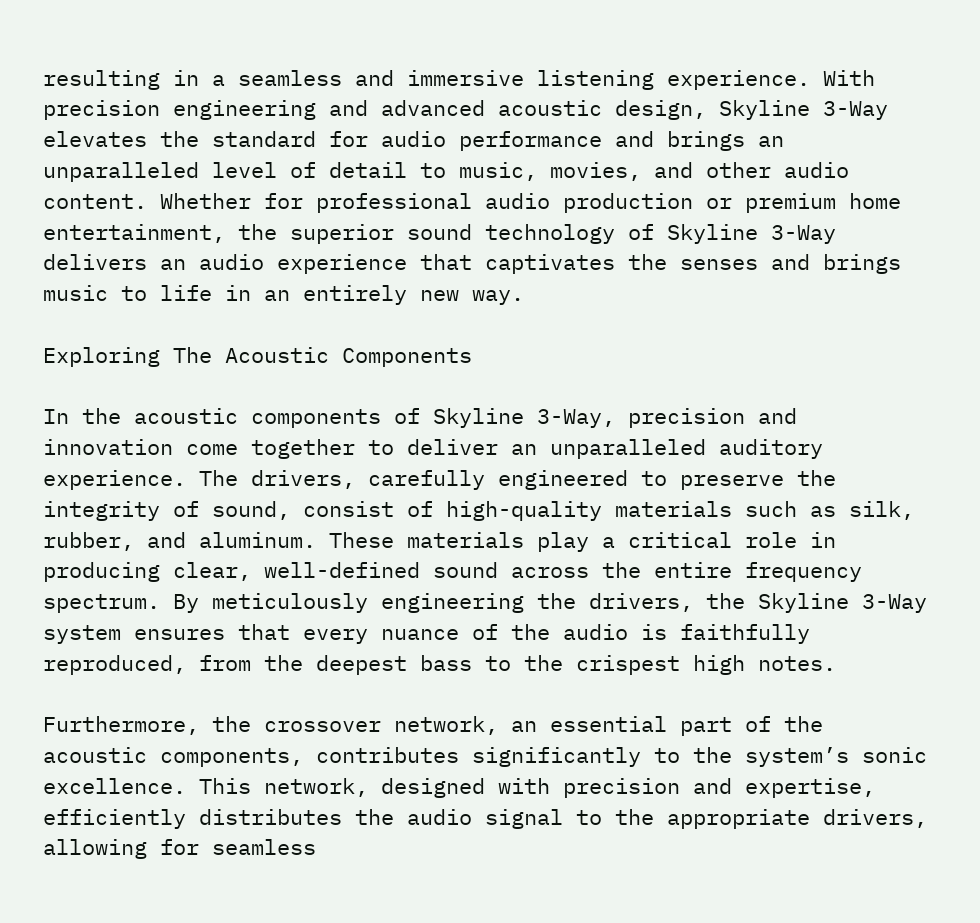resulting in a seamless and immersive listening experience. With precision engineering and advanced acoustic design, Skyline 3-Way elevates the standard for audio performance and brings an unparalleled level of detail to music, movies, and other audio content. Whether for professional audio production or premium home entertainment, the superior sound technology of Skyline 3-Way delivers an audio experience that captivates the senses and brings music to life in an entirely new way.

Exploring The Acoustic Components

In the acoustic components of Skyline 3-Way, precision and innovation come together to deliver an unparalleled auditory experience. The drivers, carefully engineered to preserve the integrity of sound, consist of high-quality materials such as silk, rubber, and aluminum. These materials play a critical role in producing clear, well-defined sound across the entire frequency spectrum. By meticulously engineering the drivers, the Skyline 3-Way system ensures that every nuance of the audio is faithfully reproduced, from the deepest bass to the crispest high notes.

Furthermore, the crossover network, an essential part of the acoustic components, contributes significantly to the system’s sonic excellence. This network, designed with precision and expertise, efficiently distributes the audio signal to the appropriate drivers, allowing for seamless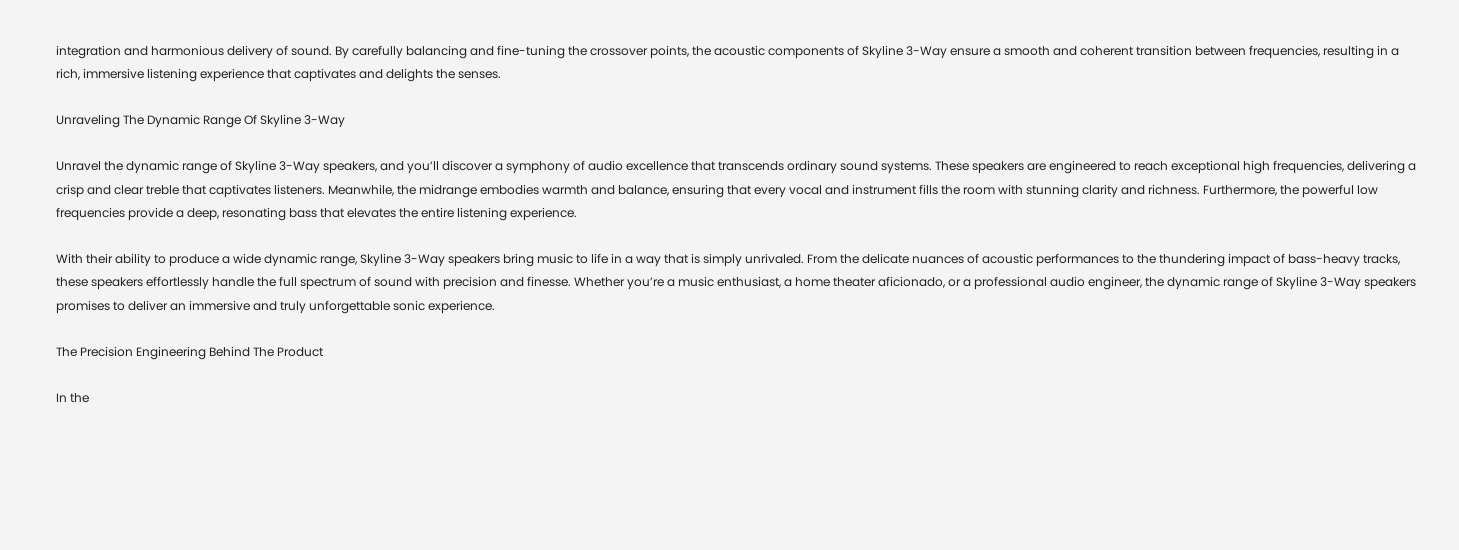integration and harmonious delivery of sound. By carefully balancing and fine-tuning the crossover points, the acoustic components of Skyline 3-Way ensure a smooth and coherent transition between frequencies, resulting in a rich, immersive listening experience that captivates and delights the senses.

Unraveling The Dynamic Range Of Skyline 3-Way

Unravel the dynamic range of Skyline 3-Way speakers, and you’ll discover a symphony of audio excellence that transcends ordinary sound systems. These speakers are engineered to reach exceptional high frequencies, delivering a crisp and clear treble that captivates listeners. Meanwhile, the midrange embodies warmth and balance, ensuring that every vocal and instrument fills the room with stunning clarity and richness. Furthermore, the powerful low frequencies provide a deep, resonating bass that elevates the entire listening experience.

With their ability to produce a wide dynamic range, Skyline 3-Way speakers bring music to life in a way that is simply unrivaled. From the delicate nuances of acoustic performances to the thundering impact of bass-heavy tracks, these speakers effortlessly handle the full spectrum of sound with precision and finesse. Whether you’re a music enthusiast, a home theater aficionado, or a professional audio engineer, the dynamic range of Skyline 3-Way speakers promises to deliver an immersive and truly unforgettable sonic experience.

The Precision Engineering Behind The Product

In the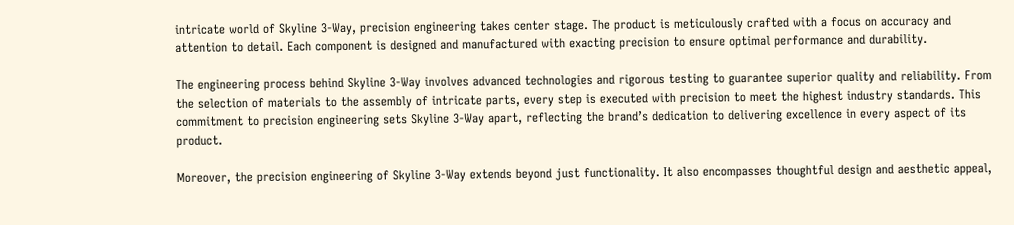intricate world of Skyline 3-Way, precision engineering takes center stage. The product is meticulously crafted with a focus on accuracy and attention to detail. Each component is designed and manufactured with exacting precision to ensure optimal performance and durability.

The engineering process behind Skyline 3-Way involves advanced technologies and rigorous testing to guarantee superior quality and reliability. From the selection of materials to the assembly of intricate parts, every step is executed with precision to meet the highest industry standards. This commitment to precision engineering sets Skyline 3-Way apart, reflecting the brand’s dedication to delivering excellence in every aspect of its product.

Moreover, the precision engineering of Skyline 3-Way extends beyond just functionality. It also encompasses thoughtful design and aesthetic appeal,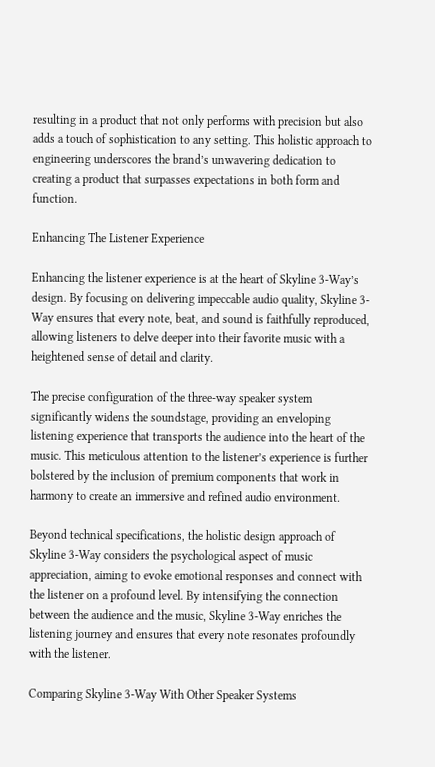resulting in a product that not only performs with precision but also adds a touch of sophistication to any setting. This holistic approach to engineering underscores the brand’s unwavering dedication to creating a product that surpasses expectations in both form and function.

Enhancing The Listener Experience

Enhancing the listener experience is at the heart of Skyline 3-Way’s design. By focusing on delivering impeccable audio quality, Skyline 3-Way ensures that every note, beat, and sound is faithfully reproduced, allowing listeners to delve deeper into their favorite music with a heightened sense of detail and clarity.

The precise configuration of the three-way speaker system significantly widens the soundstage, providing an enveloping listening experience that transports the audience into the heart of the music. This meticulous attention to the listener’s experience is further bolstered by the inclusion of premium components that work in harmony to create an immersive and refined audio environment.

Beyond technical specifications, the holistic design approach of Skyline 3-Way considers the psychological aspect of music appreciation, aiming to evoke emotional responses and connect with the listener on a profound level. By intensifying the connection between the audience and the music, Skyline 3-Way enriches the listening journey and ensures that every note resonates profoundly with the listener.

Comparing Skyline 3-Way With Other Speaker Systems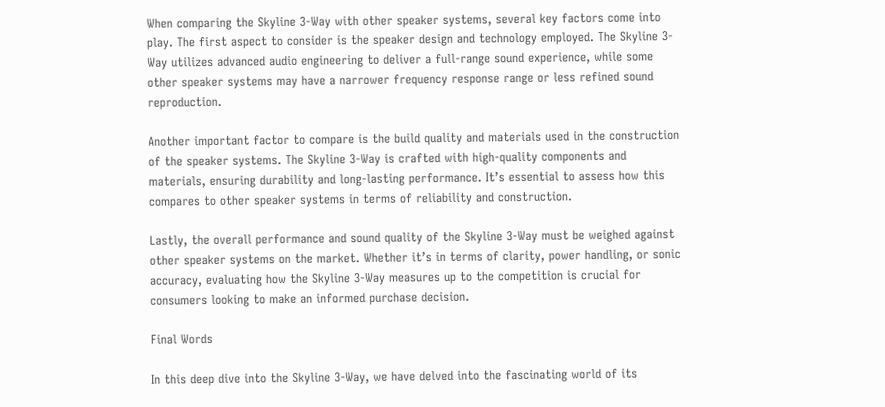When comparing the Skyline 3-Way with other speaker systems, several key factors come into play. The first aspect to consider is the speaker design and technology employed. The Skyline 3-Way utilizes advanced audio engineering to deliver a full-range sound experience, while some other speaker systems may have a narrower frequency response range or less refined sound reproduction.

Another important factor to compare is the build quality and materials used in the construction of the speaker systems. The Skyline 3-Way is crafted with high-quality components and materials, ensuring durability and long-lasting performance. It’s essential to assess how this compares to other speaker systems in terms of reliability and construction.

Lastly, the overall performance and sound quality of the Skyline 3-Way must be weighed against other speaker systems on the market. Whether it’s in terms of clarity, power handling, or sonic accuracy, evaluating how the Skyline 3-Way measures up to the competition is crucial for consumers looking to make an informed purchase decision.

Final Words

In this deep dive into the Skyline 3-Way, we have delved into the fascinating world of its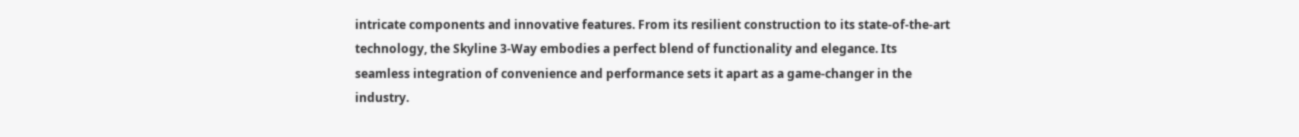intricate components and innovative features. From its resilient construction to its state-of-the-art technology, the Skyline 3-Way embodies a perfect blend of functionality and elegance. Its seamless integration of convenience and performance sets it apart as a game-changer in the industry.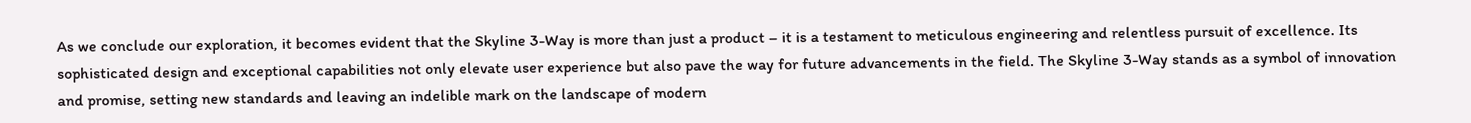As we conclude our exploration, it becomes evident that the Skyline 3-Way is more than just a product – it is a testament to meticulous engineering and relentless pursuit of excellence. Its sophisticated design and exceptional capabilities not only elevate user experience but also pave the way for future advancements in the field. The Skyline 3-Way stands as a symbol of innovation and promise, setting new standards and leaving an indelible mark on the landscape of modern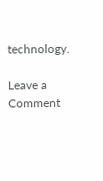technology.

Leave a Comment